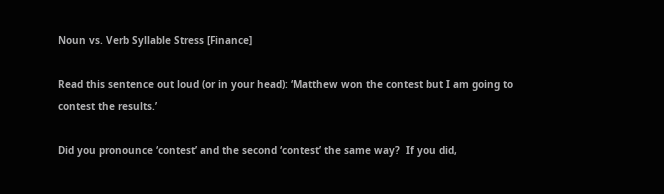Noun vs. Verb Syllable Stress [Finance]

Read this sentence out loud (or in your head): ‘Matthew won the contest but I am going to contest the results.’

Did you pronounce ‘contest’ and the second ‘contest’ the same way?  If you did,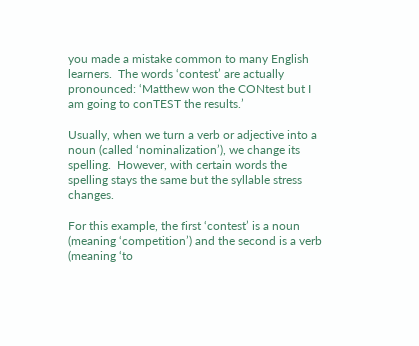you made a mistake common to many English learners.  The words ‘contest’ are actually pronounced: ‘Matthew won the CONtest but I am going to conTEST the results.’

Usually, when we turn a verb or adjective into a noun (called ‘nominalization’), we change its spelling.  However, with certain words the spelling stays the same but the syllable stress changes.

For this example, the first ‘contest’ is a noun (meaning ‘competition’) and the second is a verb (meaning ‘to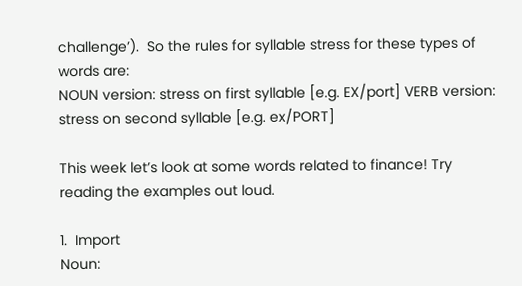challenge’).  So the rules for syllable stress for these types of words are:
NOUN version: stress on first syllable [e.g. EX/port] VERB version:  stress on second syllable [e.g. ex/PORT]

This week let’s look at some words related to finance! Try reading the examples out loud.

1.  Import
Noun: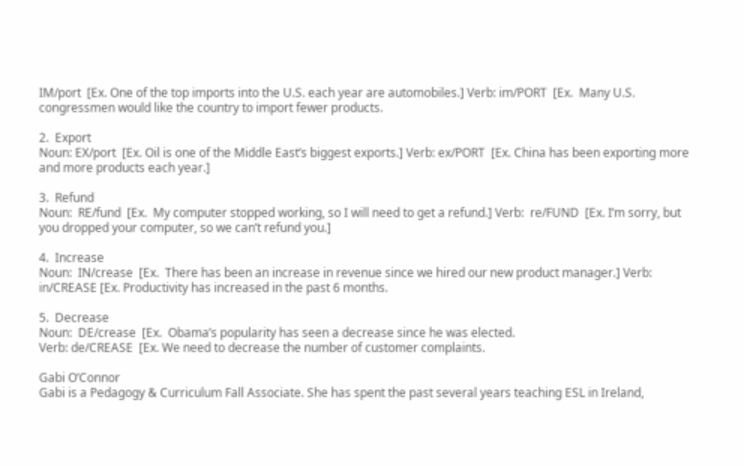IM/port  [Ex. One of the top imports into the U.S. each year are automobiles.] Verb: im/PORT  [Ex.  Many U.S. congressmen would like the country to import fewer products.

2.  Export
Noun: EX/port  [Ex. Oil is one of the Middle East’s biggest exports.] Verb: ex/PORT  [Ex. China has been exporting more and more products each year.]

3.  Refund
Noun:  RE/fund  [Ex.  My computer stopped working, so I will need to get a refund.] Verb:  re/FUND  [Ex. I’m sorry, but you dropped your computer, so we can’t refund you.]

4.  Increase
Noun:  IN/crease  [Ex.  There has been an increase in revenue since we hired our new product manager.] Verb:  in/CREASE [Ex. Productivity has increased in the past 6 months.

5.  Decrease
Noun:  DE/crease  [Ex.  Obama’s popularity has seen a decrease since he was elected.
Verb: de/CREASE  [Ex. We need to decrease the number of customer complaints.

Gabi O’Connor
Gabi is a Pedagogy & Curriculum Fall Associate. She has spent the past several years teaching ESL in Ireland,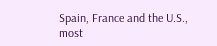Spain, France and the U.S., most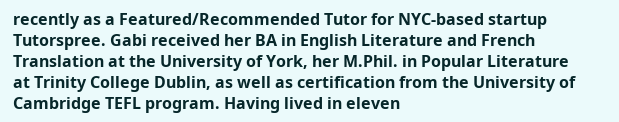recently as a Featured/Recommended Tutor for NYC-based startup Tutorspree. Gabi received her BA in English Literature and French Translation at the University of York, her M.Phil. in Popular Literature at Trinity College Dublin, as well as certification from the University of Cambridge TEFL program. Having lived in eleven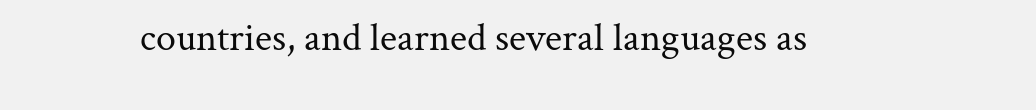countries, and learned several languages as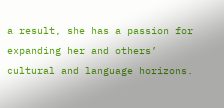a result, she has a passion for expanding her and others’ cultural and language horizons.